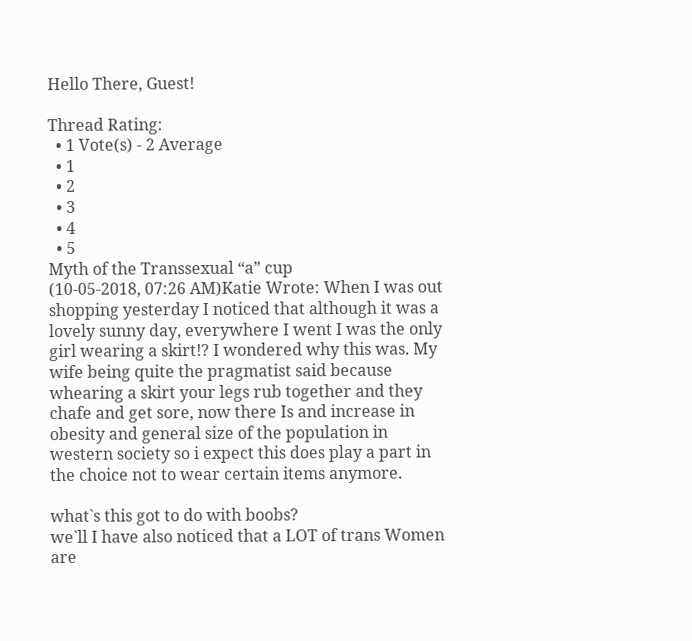Hello There, Guest!

Thread Rating:
  • 1 Vote(s) - 2 Average
  • 1
  • 2
  • 3
  • 4
  • 5
Myth of the Transsexual “a” cup
(10-05-2018, 07:26 AM)Katie Wrote: When I was out shopping yesterday I noticed that although it was a lovely sunny day, everywhere I went I was the only girl wearing a skirt!? I wondered why this was. My wife being quite the pragmatist said because whearing a skirt your legs rub together and they chafe and get sore, now there Is and increase in obesity and general size of the population in western society so i expect this does play a part in the choice not to wear certain items anymore.

what`s this got to do with boobs?
we`ll I have also noticed that a LOT of trans Women are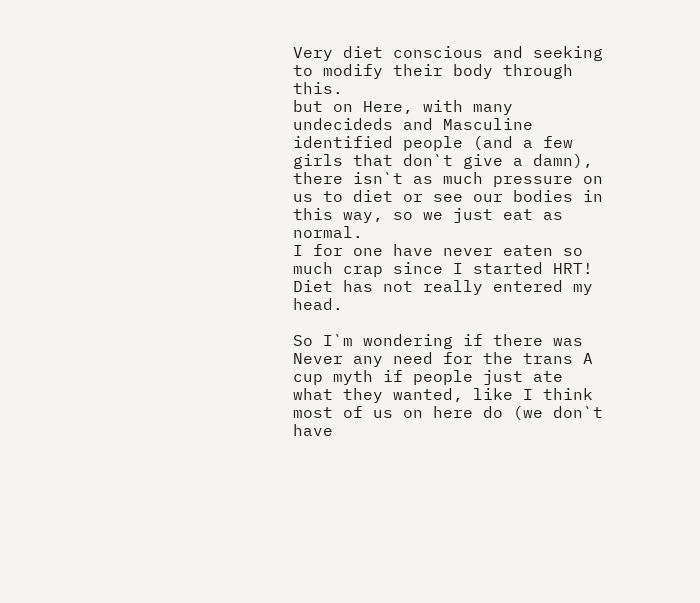Very diet conscious and seeking to modify their body through this.
but on Here, with many undecideds and Masculine identified people (and a few girls that don`t give a damn), there isn`t as much pressure on us to diet or see our bodies in this way, so we just eat as normal.
I for one have never eaten so much crap since I started HRT! Diet has not really entered my head.

So I`m wondering if there was Never any need for the trans A cup myth if people just ate what they wanted, like I think most of us on here do (we don`t have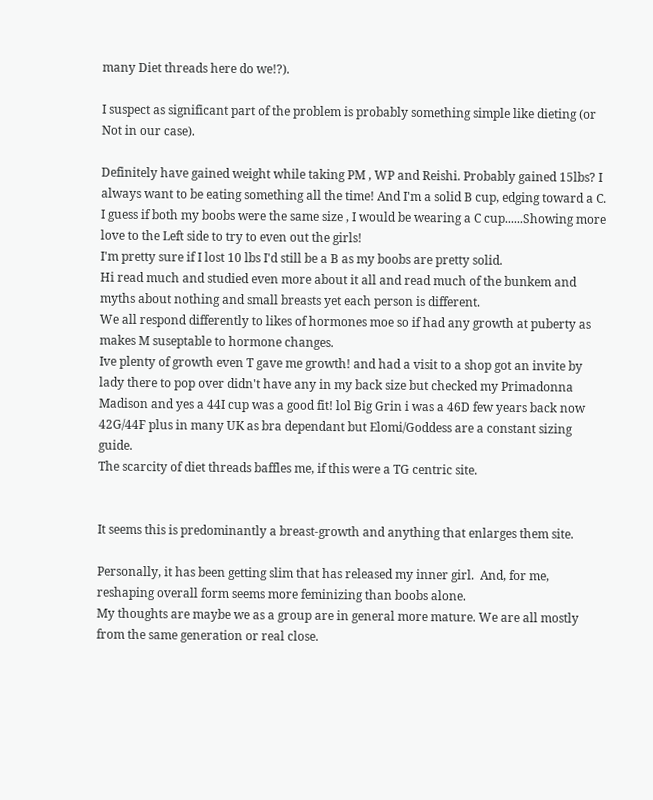many Diet threads here do we!?).

I suspect as significant part of the problem is probably something simple like dieting (or Not in our case).

Definitely have gained weight while taking PM , WP and Reishi. Probably gained 15lbs? I always want to be eating something all the time! And I'm a solid B cup, edging toward a C. I guess if both my boobs were the same size , I would be wearing a C cup......Showing more love to the Left side to try to even out the girls!
I'm pretty sure if I lost 10 lbs I'd still be a B as my boobs are pretty solid.
Hi read much and studied even more about it all and read much of the bunkem and myths about nothing and small breasts yet each person is different.
We all respond differently to likes of hormones moe so if had any growth at puberty as makes M suseptable to hormone changes.
Ive plenty of growth even T gave me growth! and had a visit to a shop got an invite by lady there to pop over didn't have any in my back size but checked my Primadonna Madison and yes a 44I cup was a good fit! lol Big Grin i was a 46D few years back now 42G/44F plus in many UK as bra dependant but Elomi/Goddess are a constant sizing guide.
The scarcity of diet threads baffles me, if this were a TG centric site.


It seems this is predominantly a breast-growth and anything that enlarges them site.

Personally, it has been getting slim that has released my inner girl.  And, for me, reshaping overall form seems more feminizing than boobs alone.
My thoughts are maybe we as a group are in general more mature. We are all mostly from the same generation or real close.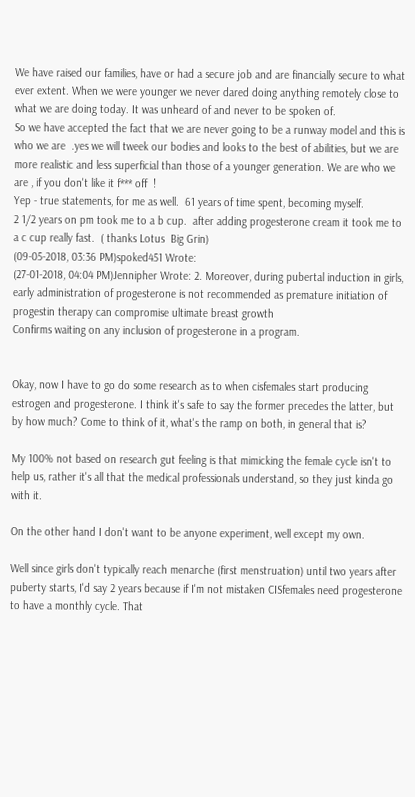We have raised our families, have or had a secure job and are financially secure to what ever extent. When we were younger we never dared doing anything remotely close to what we are doing today. It was unheard of and never to be spoken of.
So we have accepted the fact that we are never going to be a runway model and this is who we are  .yes we will tweek our bodies and looks to the best of abilities, but we are more realistic and less superficial than those of a younger generation. We are who we are , if you don't like it f*** off  !
Yep - true statements, for me as well.  61 years of time spent, becoming myself.
2 1/2 years on pm took me to a b cup.  after adding progesterone cream it took me to a c cup really fast.  ( thanks Lotus  Big Grin)
(09-05-2018, 03:36 PM)spoked451 Wrote:
(27-01-2018, 04:04 PM)Jennipher Wrote: 2. Moreover, during pubertal induction in girls, early administration of progesterone is not recommended as premature initiation of progestin therapy can compromise ultimate breast growth
Confirms waiting on any inclusion of progesterone in a program.


Okay, now I have to go do some research as to when cisfemales start producing estrogen and progesterone. I think it's safe to say the former precedes the latter, but by how much? Come to think of it, what's the ramp on both, in general that is?

My 100% not based on research gut feeling is that mimicking the female cycle isn't to help us, rather it's all that the medical professionals understand, so they just kinda go with it.

On the other hand I don't want to be anyone experiment, well except my own.

Well since girls don't typically reach menarche (first menstruation) until two years after puberty starts, I'd say 2 years because if I'm not mistaken CISfemales need progesterone to have a monthly cycle. That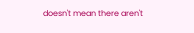doesn't mean there aren't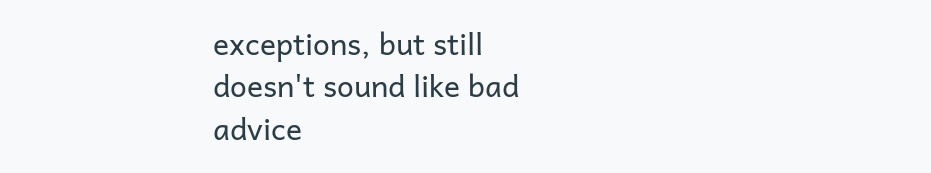exceptions, but still doesn't sound like bad advice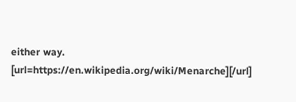either way. [url=https://en.wikipedia.org/wiki/Menarche][/url]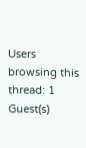Users browsing this thread: 1 Guest(s)